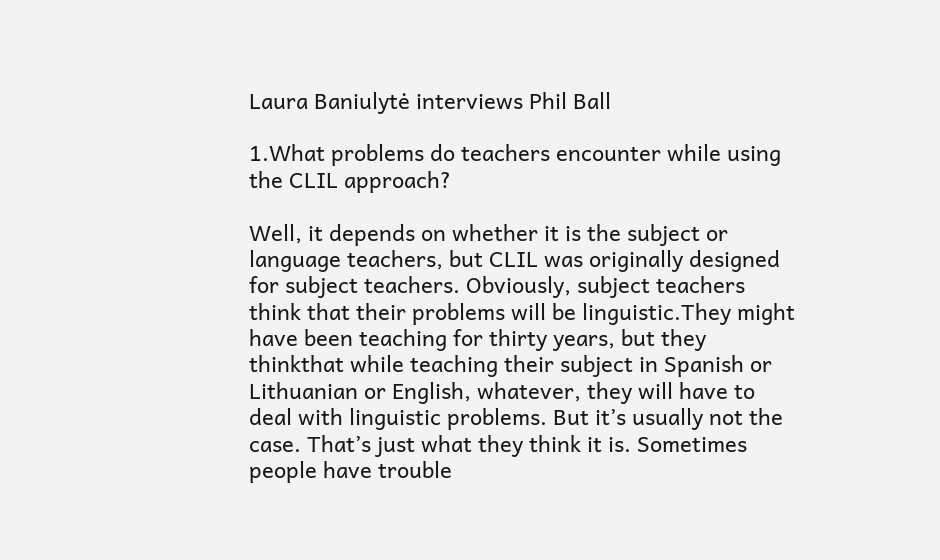Laura Baniulytė interviews Phil Ball

1.What problems do teachers encounter while using the CLIL approach?

Well, it depends on whether it is the subject or language teachers, but CLIL was originally designed for subject teachers. Obviously, subject teachers think that their problems will be linguistic.They might have been teaching for thirty years, but they thinkthat while teaching their subject in Spanish or Lithuanian or English, whatever, they will have to deal with linguistic problems. But it’s usually not the case. That’s just what they think it is. Sometimes people have trouble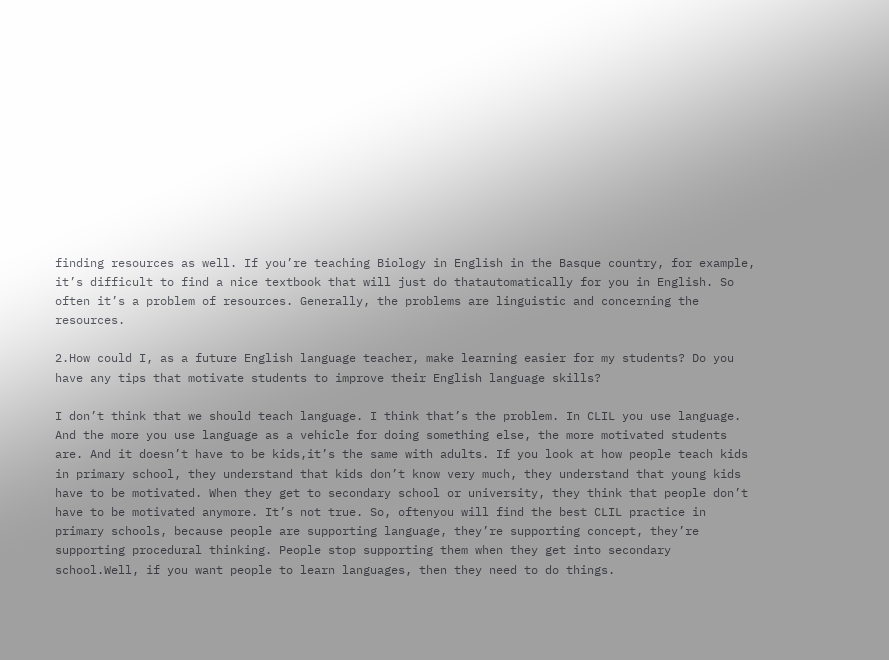finding resources as well. If you’re teaching Biology in English in the Basque country, for example, it’s difficult to find a nice textbook that will just do thatautomatically for you in English. So often it’s a problem of resources. Generally, the problems are linguistic and concerning the resources.

2.How could I, as a future English language teacher, make learning easier for my students? Do you have any tips that motivate students to improve their English language skills?

I don’t think that we should teach language. I think that’s the problem. In CLIL you use language. And the more you use language as a vehicle for doing something else, the more motivated students are. And it doesn’t have to be kids,it’s the same with adults. If you look at how people teach kids in primary school, they understand that kids don’t know very much, they understand that young kids have to be motivated. When they get to secondary school or university, they think that people don’t have to be motivated anymore. It’s not true. So, oftenyou will find the best CLIL practice in primary schools, because people are supporting language, they’re supporting concept, they’re supporting procedural thinking. People stop supporting them when they get into secondary school.Well, if you want people to learn languages, then they need to do things.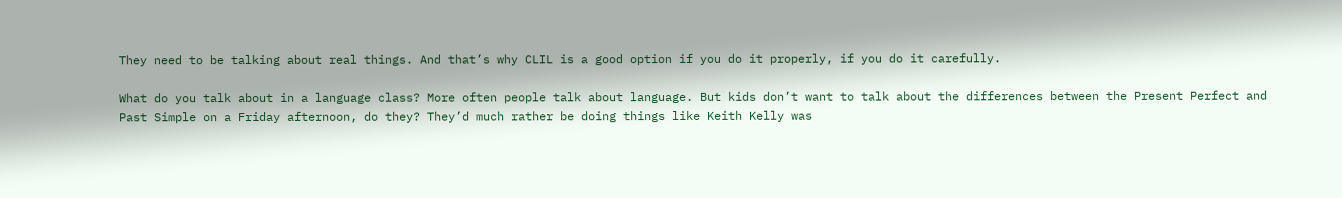They need to be talking about real things. And that’s why CLIL is a good option if you do it properly, if you do it carefully.

What do you talk about in a language class? More often people talk about language. But kids don’t want to talk about the differences between the Present Perfect and Past Simple on a Friday afternoon, do they? They’d much rather be doing things like Keith Kelly was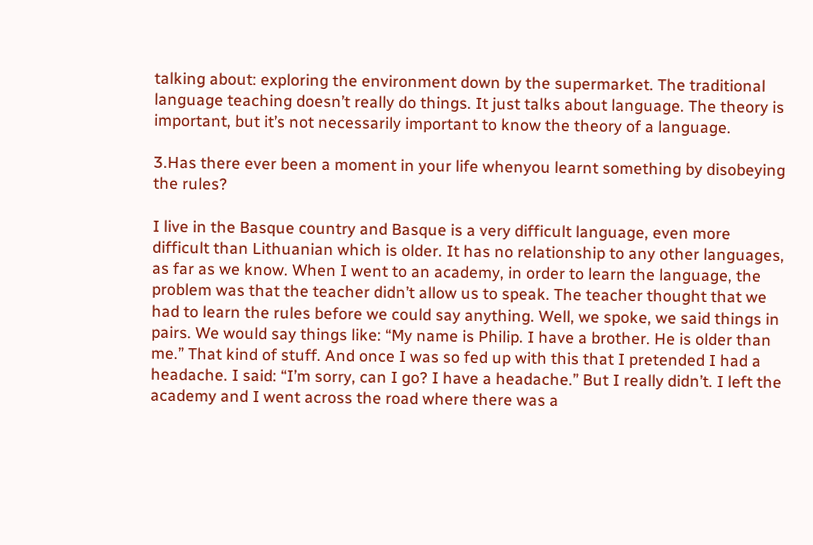talking about: exploring the environment down by the supermarket. The traditional language teaching doesn’t really do things. It just talks about language. The theory is important, but it’s not necessarily important to know the theory of a language.

3.Has there ever been a moment in your life whenyou learnt something by disobeying the rules?

I live in the Basque country and Basque is a very difficult language, even more difficult than Lithuanian which is older. It has no relationship to any other languages, as far as we know. When I went to an academy, in order to learn the language, the problem was that the teacher didn’t allow us to speak. The teacher thought that we had to learn the rules before we could say anything. Well, we spoke, we said things in pairs. We would say things like: “My name is Philip. I have a brother. He is older than me.” That kind of stuff. And once I was so fed up with this that I pretended I had a headache. I said: “I’m sorry, can I go? I have a headache.” But I really didn’t. I left the academy and I went across the road where there was a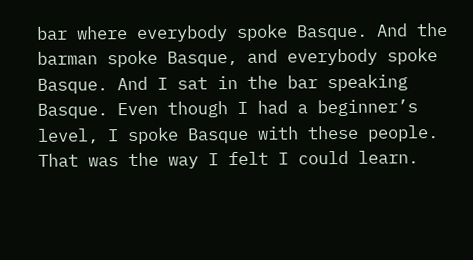bar where everybody spoke Basque. And the barman spoke Basque, and everybody spoke Basque. And I sat in the bar speaking Basque. Even though I had a beginner’s level, I spoke Basque with these people. That was the way I felt I could learn.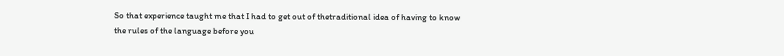So that experience taught me that I had to get out of thetraditional idea of having to know the rules of the language before you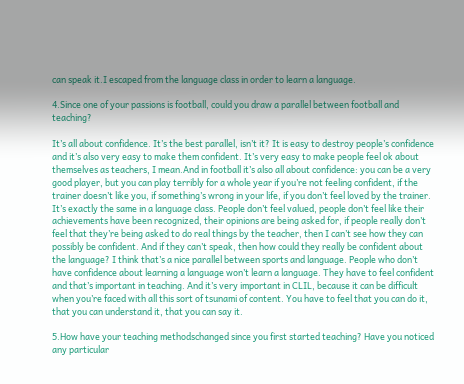can speak it.I escaped from the language class in order to learn a language.

4.Since one of your passions is football, could you draw a parallel between football and teaching?

It’s all about confidence. It’s the best parallel, isn’t it? It is easy to destroy people’s confidence and it’s also very easy to make them confident. It’s very easy to make people feel ok about themselves as teachers, I mean.And in football it’s also all about confidence: you can be a very good player, but you can play terribly for a whole year if you’re not feeling confident, if the trainer doesn’t like you, if something’s wrong in your life, if you don’t feel loved by the trainer. It’s exactly the same in a language class. People don’t feel valued, people don’t feel like their achievements have been recognized, their opinions are being asked for, if people really don’t feel that they’re being asked to do real things by the teacher, then I can’t see how they can possibly be confident. And if they can’t speak, then how could they really be confident about the language? I think that’s a nice parallel between sports and language. People who don’t have confidence about learning a language won’t learn a language. They have to feel confident and that’s important in teaching. And it’s very important in CLIL, because it can be difficult when you’re faced with all this sort of tsunami of content. You have to feel that you can do it, that you can understand it, that you can say it.

5.How have your teaching methodschanged since you first started teaching? Have you noticed any particular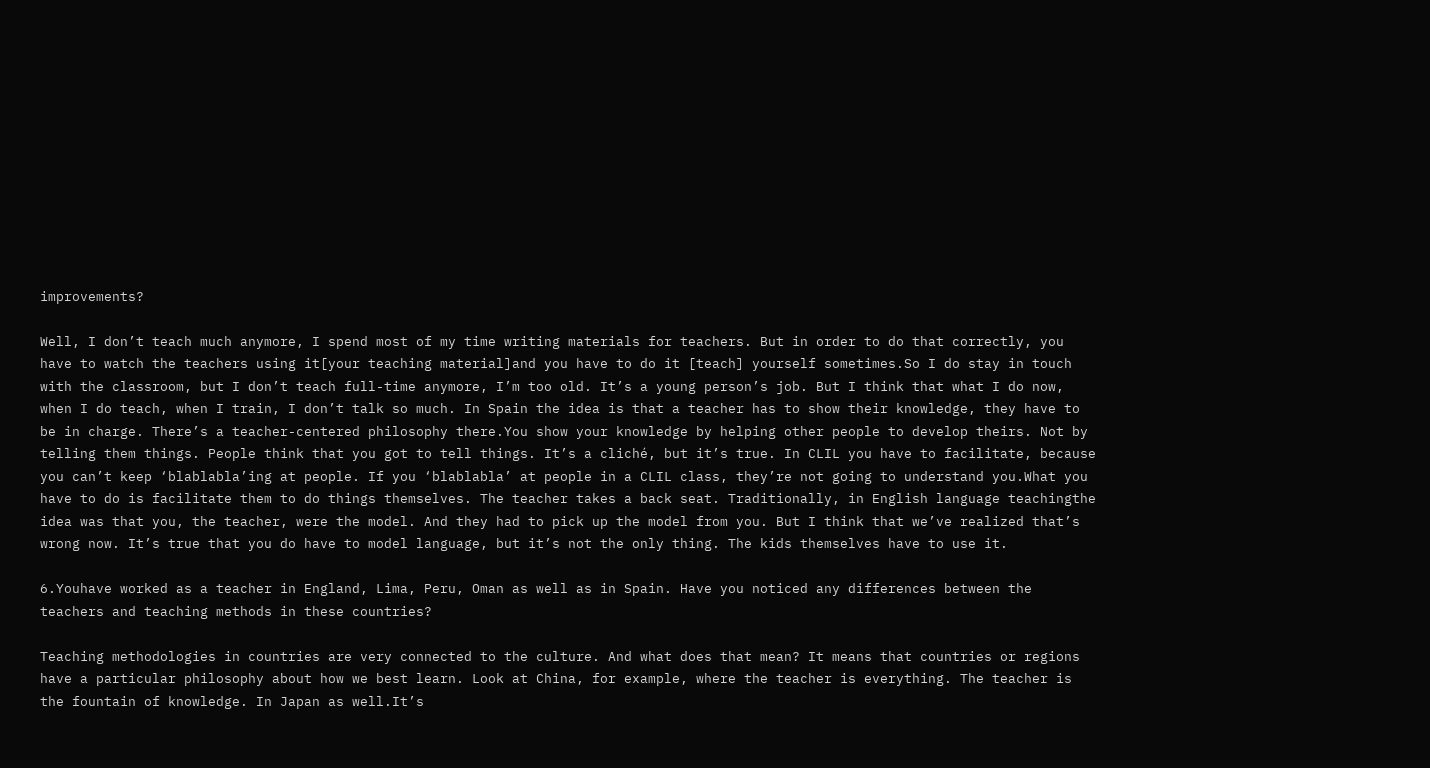improvements?

Well, I don’t teach much anymore, I spend most of my time writing materials for teachers. But in order to do that correctly, you have to watch the teachers using it[your teaching material]and you have to do it [teach] yourself sometimes.So I do stay in touch with the classroom, but I don’t teach full-time anymore, I’m too old. It’s a young person’s job. But I think that what I do now, when I do teach, when I train, I don’t talk so much. In Spain the idea is that a teacher has to show their knowledge, they have to be in charge. There’s a teacher-centered philosophy there.You show your knowledge by helping other people to develop theirs. Not by telling them things. People think that you got to tell things. It’s a cliché, but it’s true. In CLIL you have to facilitate, because you can’t keep ‘blablabla’ing at people. If you ‘blablabla’ at people in a CLIL class, they’re not going to understand you.What you have to do is facilitate them to do things themselves. The teacher takes a back seat. Traditionally, in English language teachingthe idea was that you, the teacher, were the model. And they had to pick up the model from you. But I think that we’ve realized that’s wrong now. It’s true that you do have to model language, but it’s not the only thing. The kids themselves have to use it.

6.Youhave worked as a teacher in England, Lima, Peru, Oman as well as in Spain. Have you noticed any differences between the teachers and teaching methods in these countries?

Teaching methodologies in countries are very connected to the culture. And what does that mean? It means that countries or regions have a particular philosophy about how we best learn. Look at China, for example, where the teacher is everything. The teacher is the fountain of knowledge. In Japan as well.It’s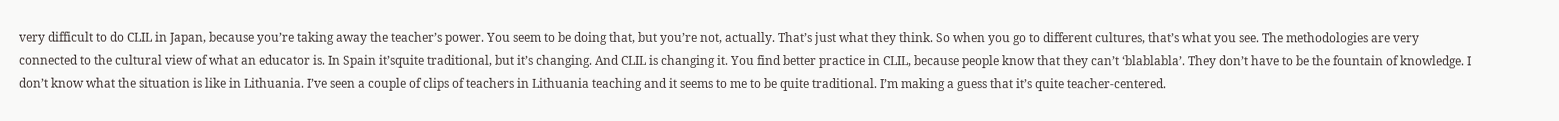very difficult to do CLIL in Japan, because you’re taking away the teacher’s power. You seem to be doing that, but you’re not, actually. That’s just what they think. So when you go to different cultures, that’s what you see. The methodologies are very connected to the cultural view of what an educator is. In Spain it’squite traditional, but it’s changing. And CLIL is changing it. You find better practice in CLIL, because people know that they can’t ‘blablabla’. They don’t have to be the fountain of knowledge. I don’t know what the situation is like in Lithuania. I’ve seen a couple of clips of teachers in Lithuania teaching and it seems to me to be quite traditional. I’m making a guess that it’s quite teacher-centered.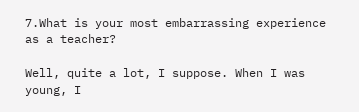7.What is your most embarrassing experience as a teacher?

Well, quite a lot, I suppose. When I was young, I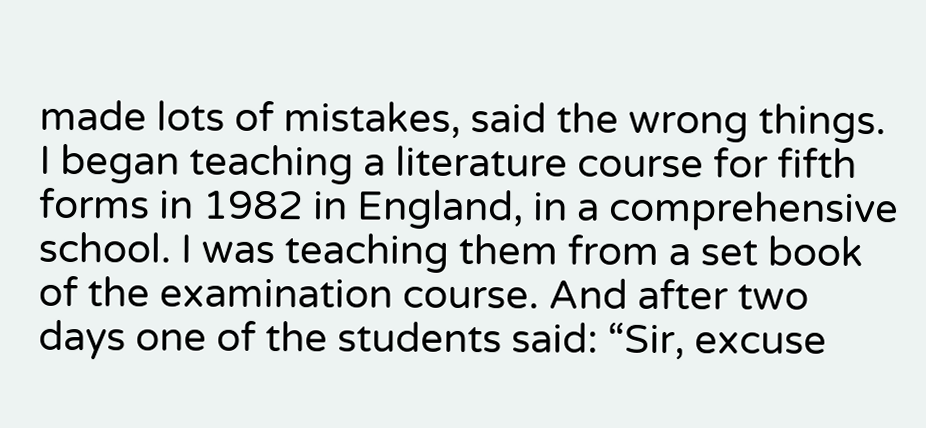made lots of mistakes, said the wrong things. I began teaching a literature course for fifth forms in 1982 in England, in a comprehensive school. I was teaching them from a set book of the examination course. And after two days one of the students said: “Sir, excuse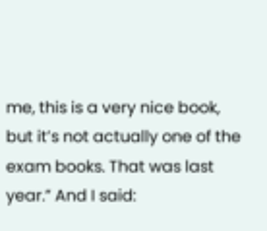me, this is a very nice book, but it’s not actually one of the exam books. That was last year.” And I said: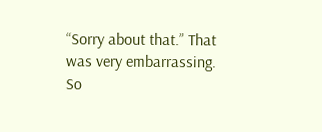“Sorry about that.” That was very embarrassing. So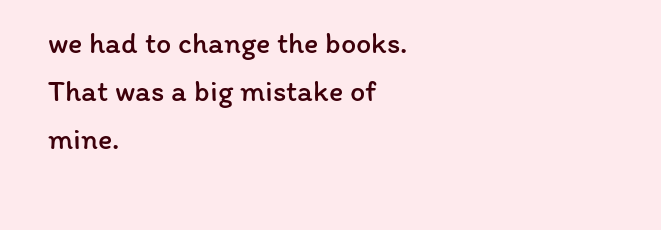we had to change the books. That was a big mistake of mine.